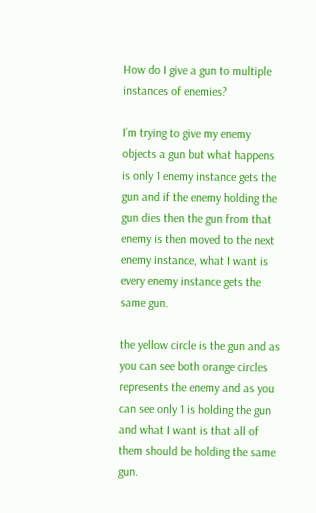How do I give a gun to multiple instances of enemies?

I’m trying to give my enemy objects a gun but what happens is only 1 enemy instance gets the gun and if the enemy holding the gun dies then the gun from that enemy is then moved to the next enemy instance, what I want is every enemy instance gets the same gun.

the yellow circle is the gun and as you can see both orange circles represents the enemy and as you can see only 1 is holding the gun and what I want is that all of them should be holding the same gun.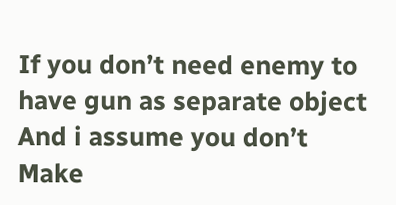If you don’t need enemy to have gun as separate object
And i assume you don’t
Make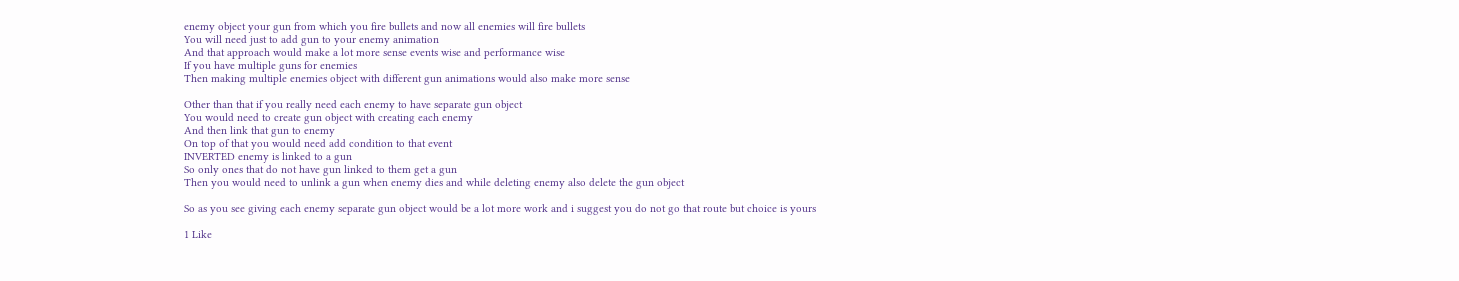enemy object your gun from which you fire bullets and now all enemies will fire bullets
You will need just to add gun to your enemy animation
And that approach would make a lot more sense events wise and performance wise
If you have multiple guns for enemies
Then making multiple enemies object with different gun animations would also make more sense

Other than that if you really need each enemy to have separate gun object
You would need to create gun object with creating each enemy
And then link that gun to enemy
On top of that you would need add condition to that event
INVERTED enemy is linked to a gun
So only ones that do not have gun linked to them get a gun
Then you would need to unlink a gun when enemy dies and while deleting enemy also delete the gun object

So as you see giving each enemy separate gun object would be a lot more work and i suggest you do not go that route but choice is yours

1 Like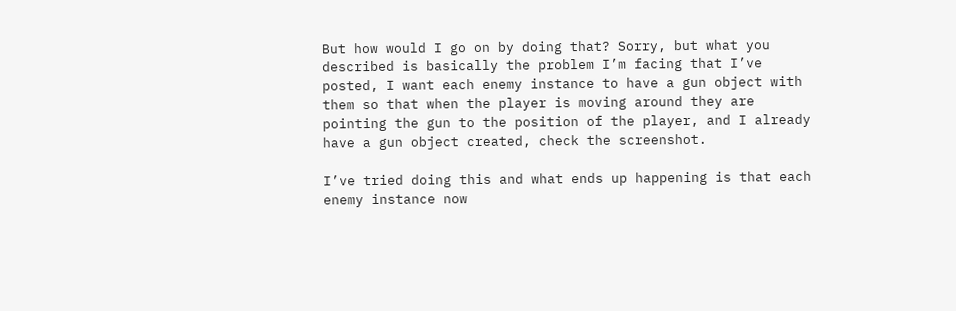But how would I go on by doing that? Sorry, but what you described is basically the problem I’m facing that I’ve posted, I want each enemy instance to have a gun object with them so that when the player is moving around they are pointing the gun to the position of the player, and I already have a gun object created, check the screenshot.

I’ve tried doing this and what ends up happening is that each enemy instance now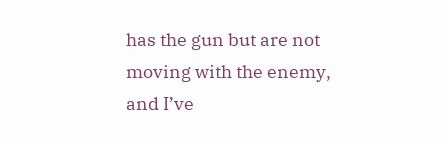has the gun but are not moving with the enemy, and I’ve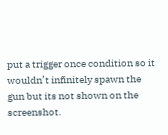put a trigger once condition so it wouldn’t infinitely spawn the gun but its not shown on the screenshot.